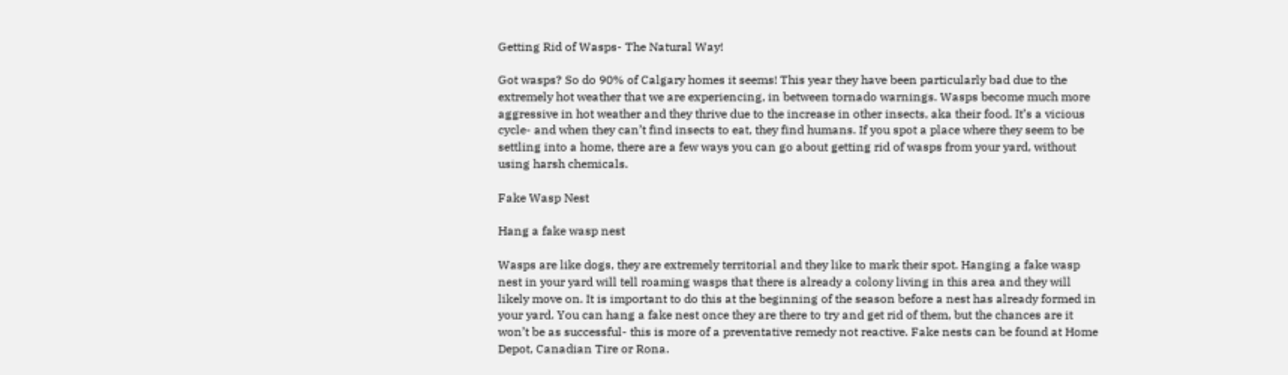Getting Rid of Wasps- The Natural Way!

Got wasps? So do 90% of Calgary homes it seems! This year they have been particularly bad due to the extremely hot weather that we are experiencing, in between tornado warnings. Wasps become much more aggressive in hot weather and they thrive due to the increase in other insects, aka their food. It’s a vicious cycle- and when they can’t find insects to eat, they find humans. If you spot a place where they seem to be settling into a home, there are a few ways you can go about getting rid of wasps from your yard, without using harsh chemicals.

Fake Wasp Nest

Hang a fake wasp nest

Wasps are like dogs, they are extremely territorial and they like to mark their spot. Hanging a fake wasp nest in your yard will tell roaming wasps that there is already a colony living in this area and they will likely move on. It is important to do this at the beginning of the season before a nest has already formed in your yard. You can hang a fake nest once they are there to try and get rid of them, but the chances are it won’t be as successful- this is more of a preventative remedy not reactive. Fake nests can be found at Home Depot, Canadian Tire or Rona.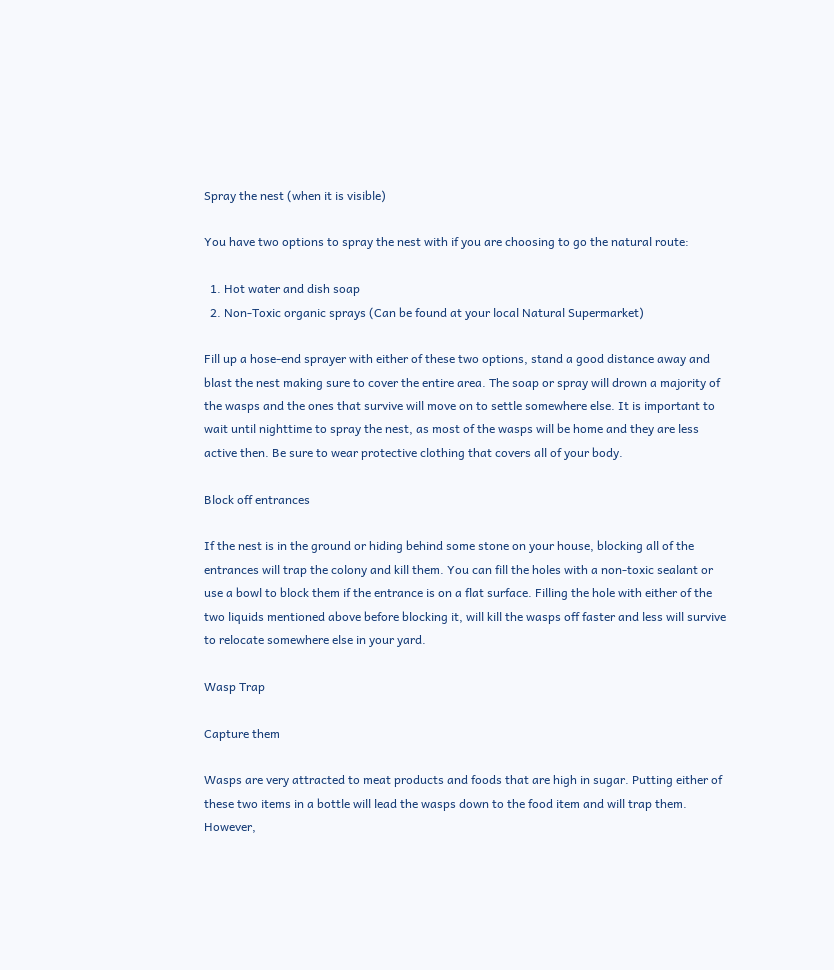Spray the nest (when it is visible)

You have two options to spray the nest with if you are choosing to go the natural route:

  1. Hot water and dish soap
  2. Non-Toxic organic sprays (Can be found at your local Natural Supermarket)

Fill up a hose-end sprayer with either of these two options, stand a good distance away and blast the nest making sure to cover the entire area. The soap or spray will drown a majority of the wasps and the ones that survive will move on to settle somewhere else. It is important to wait until nighttime to spray the nest, as most of the wasps will be home and they are less active then. Be sure to wear protective clothing that covers all of your body.

Block off entrances

If the nest is in the ground or hiding behind some stone on your house, blocking all of the entrances will trap the colony and kill them. You can fill the holes with a non-toxic sealant or use a bowl to block them if the entrance is on a flat surface. Filling the hole with either of the two liquids mentioned above before blocking it, will kill the wasps off faster and less will survive to relocate somewhere else in your yard.

Wasp Trap

Capture them

Wasps are very attracted to meat products and foods that are high in sugar. Putting either of these two items in a bottle will lead the wasps down to the food item and will trap them. However,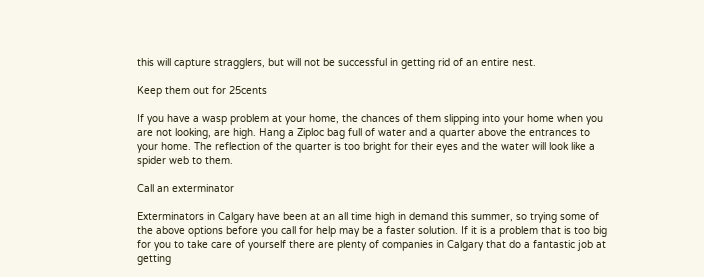this will capture stragglers, but will not be successful in getting rid of an entire nest.

Keep them out for 25cents

If you have a wasp problem at your home, the chances of them slipping into your home when you are not looking, are high. Hang a Ziploc bag full of water and a quarter above the entrances to your home. The reflection of the quarter is too bright for their eyes and the water will look like a spider web to them.

Call an exterminator

Exterminators in Calgary have been at an all time high in demand this summer, so trying some of the above options before you call for help may be a faster solution. If it is a problem that is too big for you to take care of yourself there are plenty of companies in Calgary that do a fantastic job at getting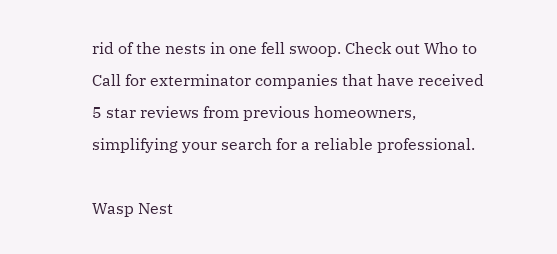rid of the nests in one fell swoop. Check out Who to Call for exterminator companies that have received 5 star reviews from previous homeowners, simplifying your search for a reliable professional.

Wasp Nest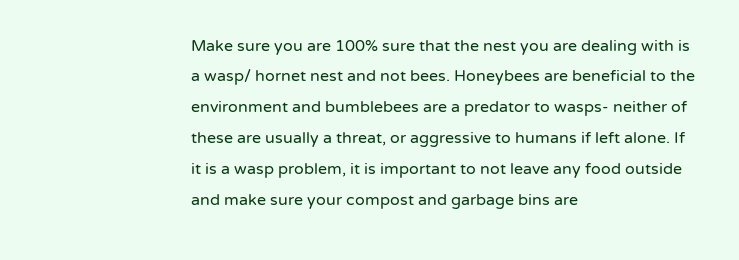Make sure you are 100% sure that the nest you are dealing with is a wasp/ hornet nest and not bees. Honeybees are beneficial to the environment and bumblebees are a predator to wasps- neither of these are usually a threat, or aggressive to humans if left alone. If it is a wasp problem, it is important to not leave any food outside and make sure your compost and garbage bins are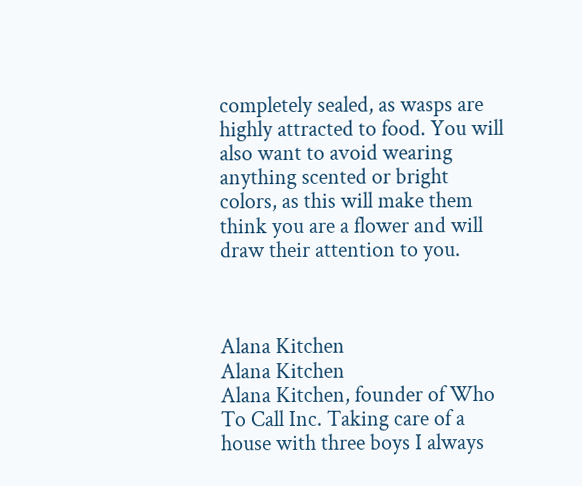completely sealed, as wasps are highly attracted to food. You will also want to avoid wearing anything scented or bright colors, as this will make them think you are a flower and will draw their attention to you.



Alana Kitchen
Alana Kitchen
Alana Kitchen, founder of Who To Call Inc. Taking care of a house with three boys I always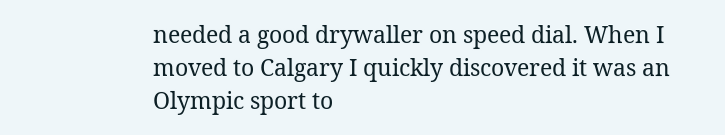needed a good drywaller on speed dial. When I moved to Calgary I quickly discovered it was an Olympic sport to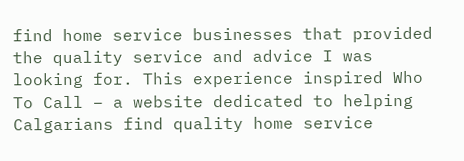find home service businesses that provided the quality service and advice I was looking for. This experience inspired Who To Call – a website dedicated to helping Calgarians find quality home service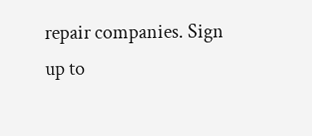repair companies. Sign up to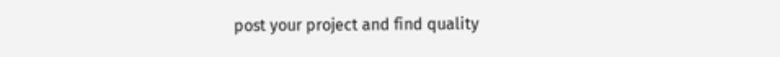post your project and find quality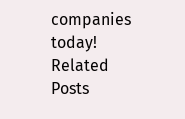companies today!
Related Posts